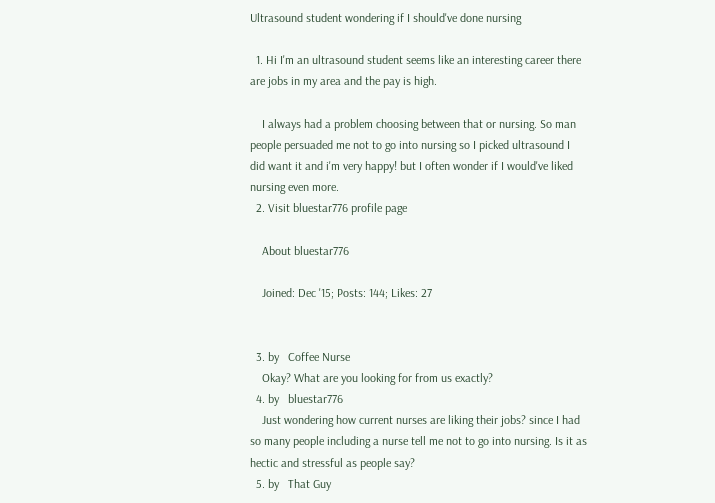Ultrasound student wondering if I should've done nursing

  1. Hi I'm an ultrasound student seems like an interesting career there are jobs in my area and the pay is high.

    I always had a problem choosing between that or nursing. So man people persuaded me not to go into nursing so I picked ultrasound I did want it and i'm very happy! but I often wonder if I would've liked nursing even more.
  2. Visit bluestar776 profile page

    About bluestar776

    Joined: Dec '15; Posts: 144; Likes: 27


  3. by   Coffee Nurse
    Okay? What are you looking for from us exactly?
  4. by   bluestar776
    Just wondering how current nurses are liking their jobs? since I had so many people including a nurse tell me not to go into nursing. Is it as hectic and stressful as people say?
  5. by   That Guy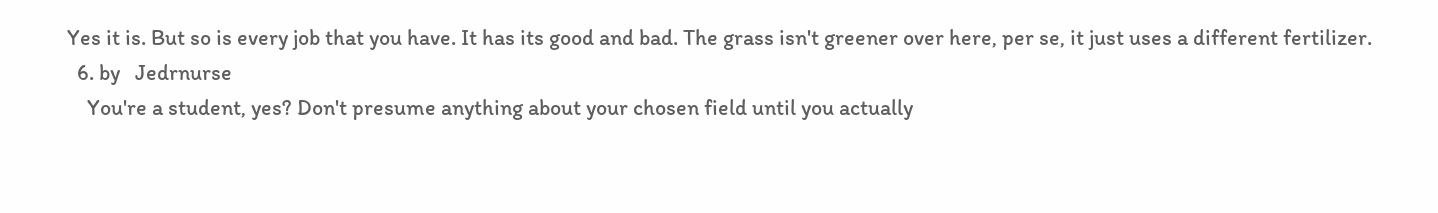Yes it is. But so is every job that you have. It has its good and bad. The grass isn't greener over here, per se, it just uses a different fertilizer.
  6. by   Jedrnurse
    You're a student, yes? Don't presume anything about your chosen field until you actually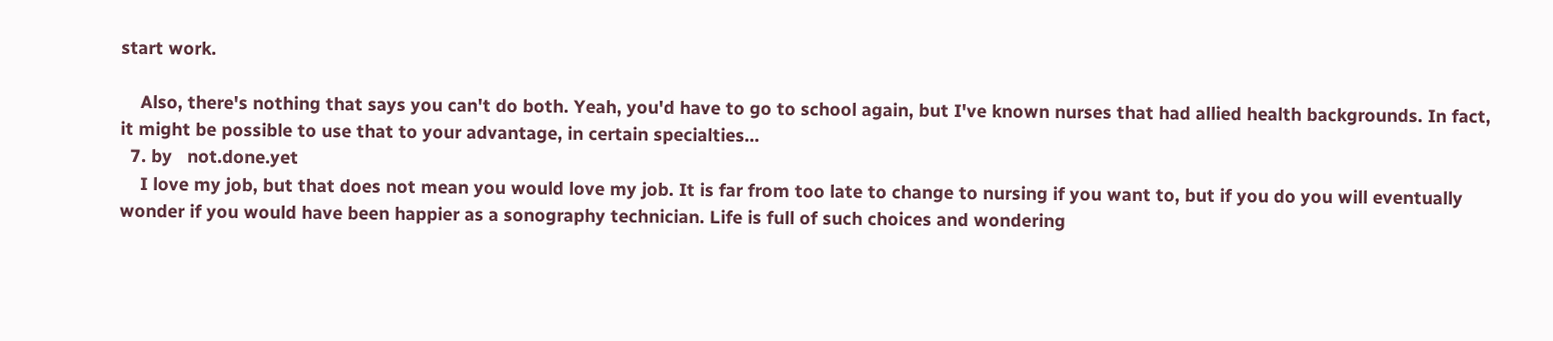start work.

    Also, there's nothing that says you can't do both. Yeah, you'd have to go to school again, but I've known nurses that had allied health backgrounds. In fact, it might be possible to use that to your advantage, in certain specialties...
  7. by   not.done.yet
    I love my job, but that does not mean you would love my job. It is far from too late to change to nursing if you want to, but if you do you will eventually wonder if you would have been happier as a sonography technician. Life is full of such choices and wondering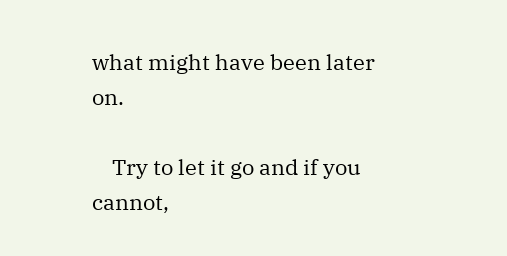what might have been later on.

    Try to let it go and if you cannot,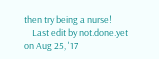then try being a nurse!
    Last edit by not.done.yet on Aug 25, '17